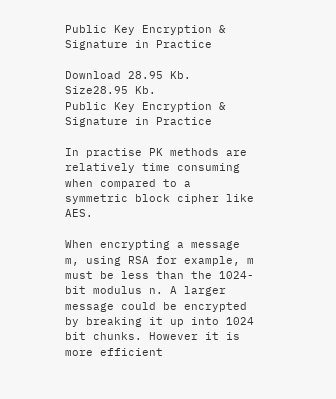Public Key Encryption & Signature in Practice

Download 28.95 Kb.
Size28.95 Kb.
Public Key Encryption & Signature in Practice

In practise PK methods are relatively time consuming when compared to a symmetric block cipher like AES.

When encrypting a message m, using RSA for example, m must be less than the 1024-bit modulus n. A larger message could be encrypted by breaking it up into 1024 bit chunks. However it is more efficient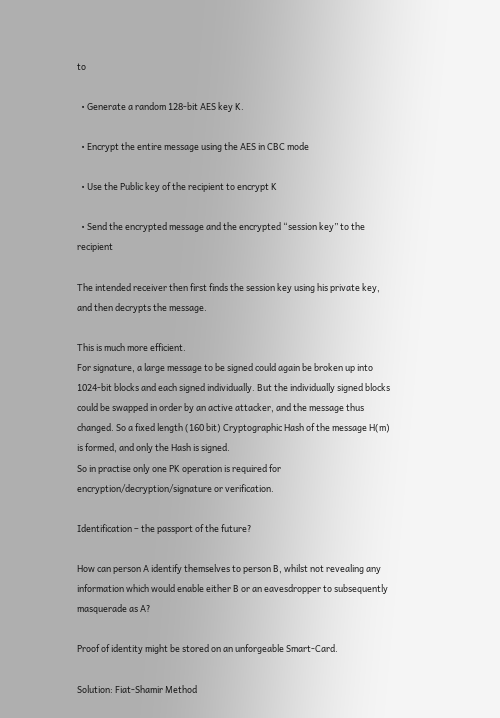to

  • Generate a random 128-bit AES key K.

  • Encrypt the entire message using the AES in CBC mode

  • Use the Public key of the recipient to encrypt K

  • Send the encrypted message and the encrypted “session key” to the recipient

The intended receiver then first finds the session key using his private key, and then decrypts the message.

This is much more efficient.
For signature, a large message to be signed could again be broken up into 1024-bit blocks and each signed individually. But the individually signed blocks could be swapped in order by an active attacker, and the message thus changed. So a fixed length (160 bit) Cryptographic Hash of the message H(m) is formed, and only the Hash is signed.
So in practise only one PK operation is required for encryption/decryption/signature or verification.

Identification – the passport of the future?

How can person A identify themselves to person B, whilst not revealing any information which would enable either B or an eavesdropper to subsequently masquerade as A?

Proof of identity might be stored on an unforgeable Smart-Card.

Solution: Fiat-Shamir Method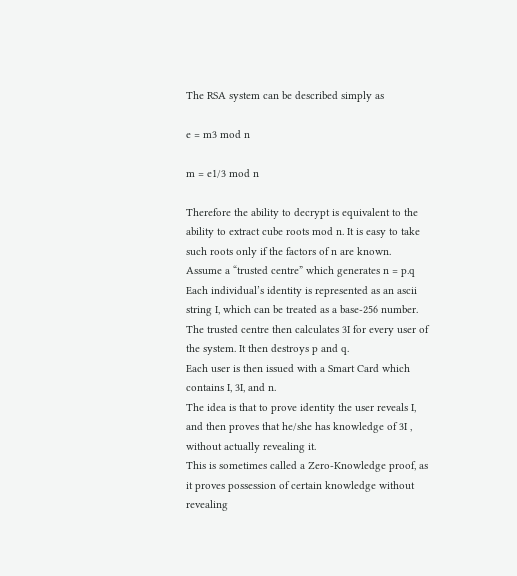The RSA system can be described simply as

e = m3 mod n

m = e1/3 mod n

Therefore the ability to decrypt is equivalent to the ability to extract cube roots mod n. It is easy to take such roots only if the factors of n are known.
Assume a “trusted centre” which generates n = p.q
Each individual’s identity is represented as an ascii string I, which can be treated as a base-256 number.
The trusted centre then calculates 3I for every user of the system. It then destroys p and q.
Each user is then issued with a Smart Card which contains I, 3I, and n.
The idea is that to prove identity the user reveals I, and then proves that he/she has knowledge of 3I , without actually revealing it.
This is sometimes called a Zero-Knowledge proof, as it proves possession of certain knowledge without revealing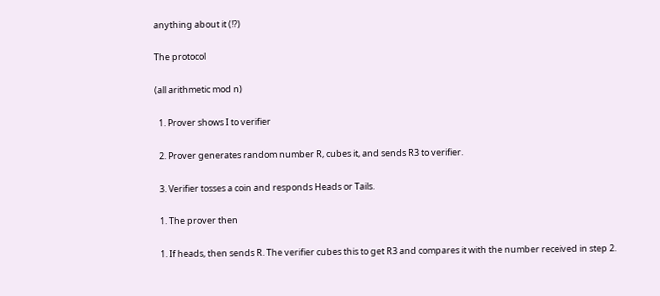anything about it (!?)

The protocol

(all arithmetic mod n)

  1. Prover shows I to verifier

  2. Prover generates random number R, cubes it, and sends R3 to verifier.

  3. Verifier tosses a coin and responds Heads or Tails.

  1. The prover then

  1. If heads, then sends R. The verifier cubes this to get R3 and compares it with the number received in step 2.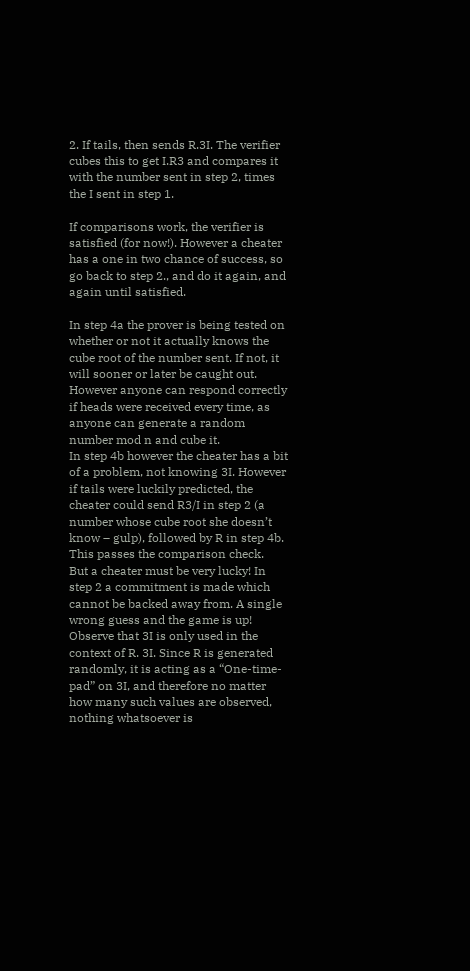2. If tails, then sends R.3I. The verifier cubes this to get I.R3 and compares it with the number sent in step 2, times the I sent in step 1.

If comparisons work, the verifier is satisfied (for now!). However a cheater has a one in two chance of success, so go back to step 2., and do it again, and again until satisfied.

In step 4a the prover is being tested on whether or not it actually knows the cube root of the number sent. If not, it will sooner or later be caught out. However anyone can respond correctly if heads were received every time, as anyone can generate a random number mod n and cube it.
In step 4b however the cheater has a bit of a problem, not knowing 3I. However if tails were luckily predicted, the cheater could send R3/I in step 2 (a number whose cube root she doesn’t know – gulp), followed by R in step 4b. This passes the comparison check.
But a cheater must be very lucky! In step 2 a commitment is made which cannot be backed away from. A single wrong guess and the game is up!
Observe that 3I is only used in the context of R. 3I. Since R is generated randomly, it is acting as a “One-time-pad” on 3I, and therefore no matter how many such values are observed, nothing whatsoever is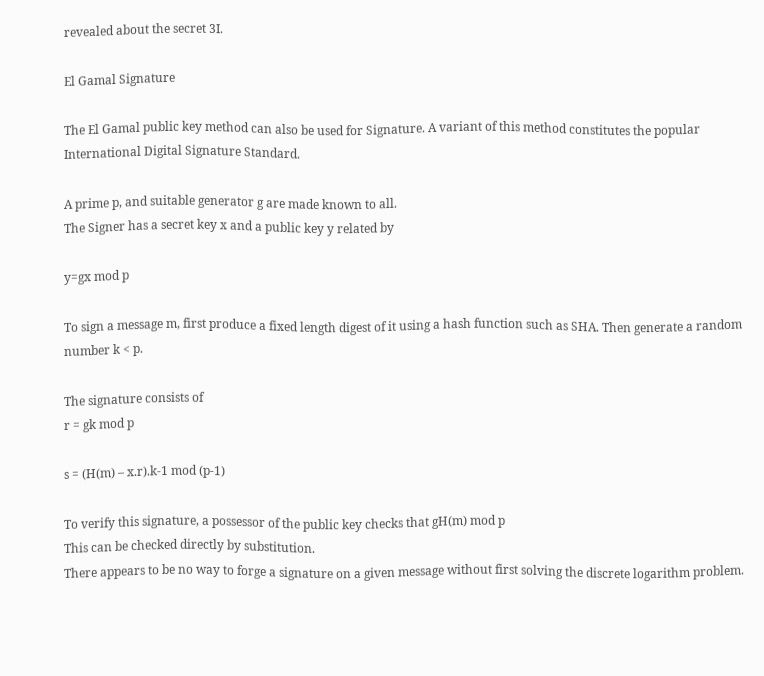revealed about the secret 3I.

El Gamal Signature

The El Gamal public key method can also be used for Signature. A variant of this method constitutes the popular International Digital Signature Standard.

A prime p, and suitable generator g are made known to all.
The Signer has a secret key x and a public key y related by

y=gx mod p

To sign a message m, first produce a fixed length digest of it using a hash function such as SHA. Then generate a random number k < p.

The signature consists of
r = gk mod p

s = (H(m) – x.r).k-1 mod (p-1)

To verify this signature, a possessor of the public key checks that gH(m) mod p
This can be checked directly by substitution.
There appears to be no way to forge a signature on a given message without first solving the discrete logarithm problem.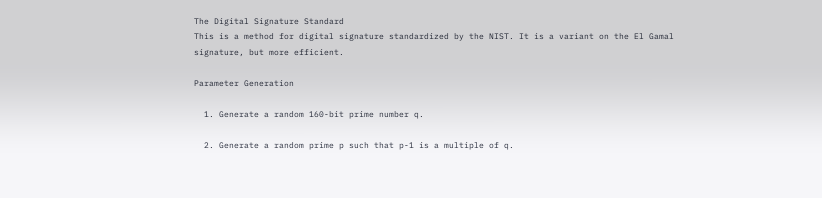The Digital Signature Standard
This is a method for digital signature standardized by the NIST. It is a variant on the El Gamal signature, but more efficient.

Parameter Generation

  1. Generate a random 160-bit prime number q.

  2. Generate a random prime p such that p-1 is a multiple of q.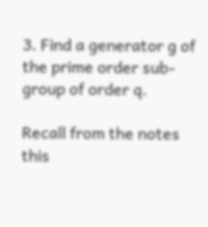3. Find a generator g of the prime order sub-group of order q.

Recall from the notes this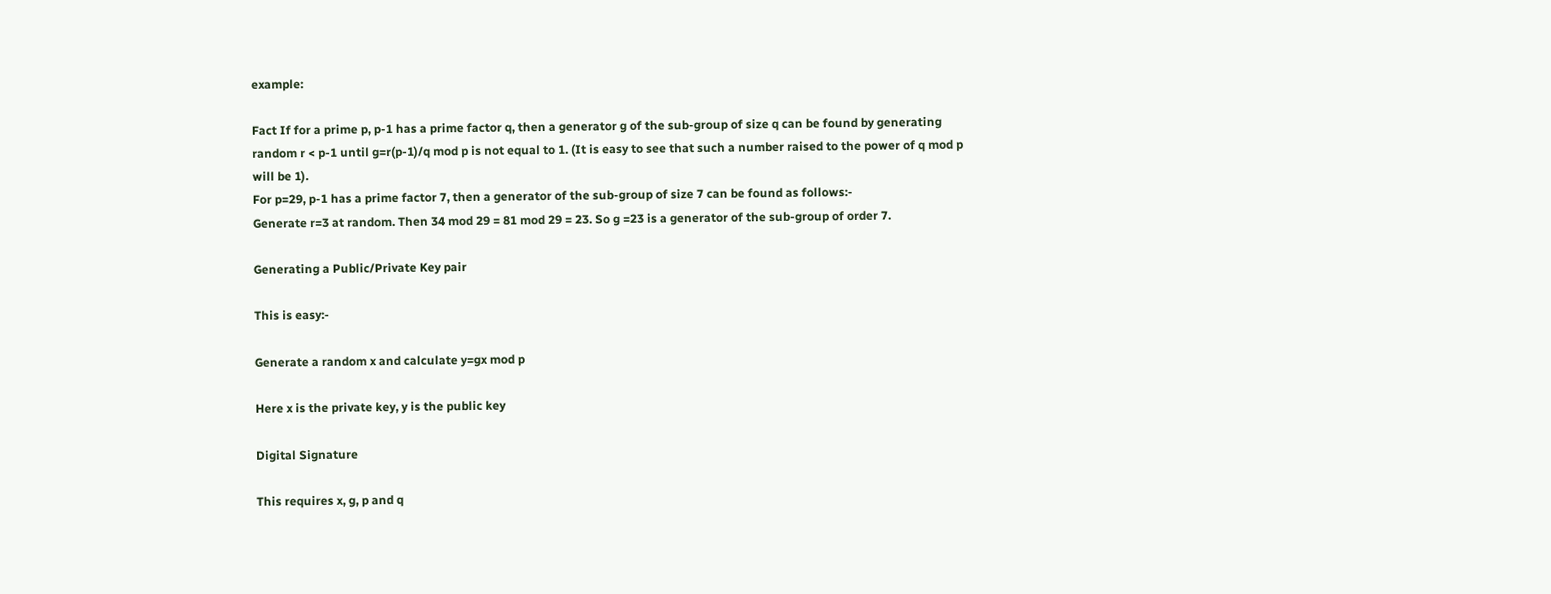example:

Fact If for a prime p, p-1 has a prime factor q, then a generator g of the sub-group of size q can be found by generating random r < p-1 until g=r(p-1)/q mod p is not equal to 1. (It is easy to see that such a number raised to the power of q mod p will be 1).
For p=29, p-1 has a prime factor 7, then a generator of the sub-group of size 7 can be found as follows:-
Generate r=3 at random. Then 34 mod 29 = 81 mod 29 = 23. So g =23 is a generator of the sub-group of order 7.

Generating a Public/Private Key pair

This is easy:-

Generate a random x and calculate y=gx mod p

Here x is the private key, y is the public key

Digital Signature

This requires x, g, p and q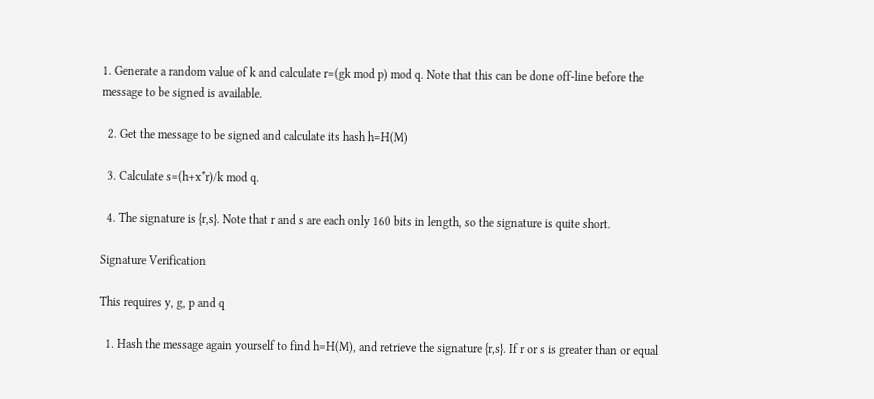1. Generate a random value of k and calculate r=(gk mod p) mod q. Note that this can be done off-line before the message to be signed is available.

  2. Get the message to be signed and calculate its hash h=H(M)

  3. Calculate s=(h+x*r)/k mod q.

  4. The signature is {r,s}. Note that r and s are each only 160 bits in length, so the signature is quite short.

Signature Verification

This requires y, g, p and q

  1. Hash the message again yourself to find h=H(M), and retrieve the signature {r,s}. If r or s is greater than or equal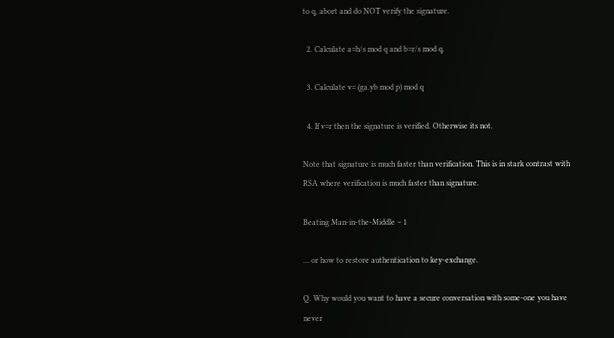to q, abort and do NOT verify the signature.

  2. Calculate a=h/s mod q and b=r/s mod q.

  3. Calculate v= (ga.yb mod p) mod q

  4. If v=r then the signature is verified. Otherwise its not.

Note that signature is much faster than verification. This is in stark contrast with RSA where verification is much faster than signature.

Beating Man-in-the-Middle – 1

… or how to restore authentication to key-exchange.

Q. Why would you want to have a secure conversation with some-one you have never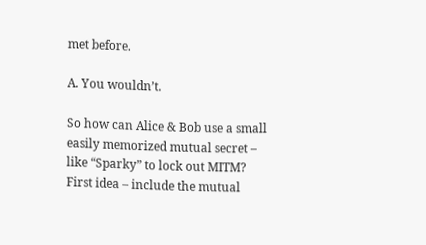met before.

A. You wouldn’t.

So how can Alice & Bob use a small easily memorized mutual secret – like “Sparky” to lock out MITM?
First idea – include the mutual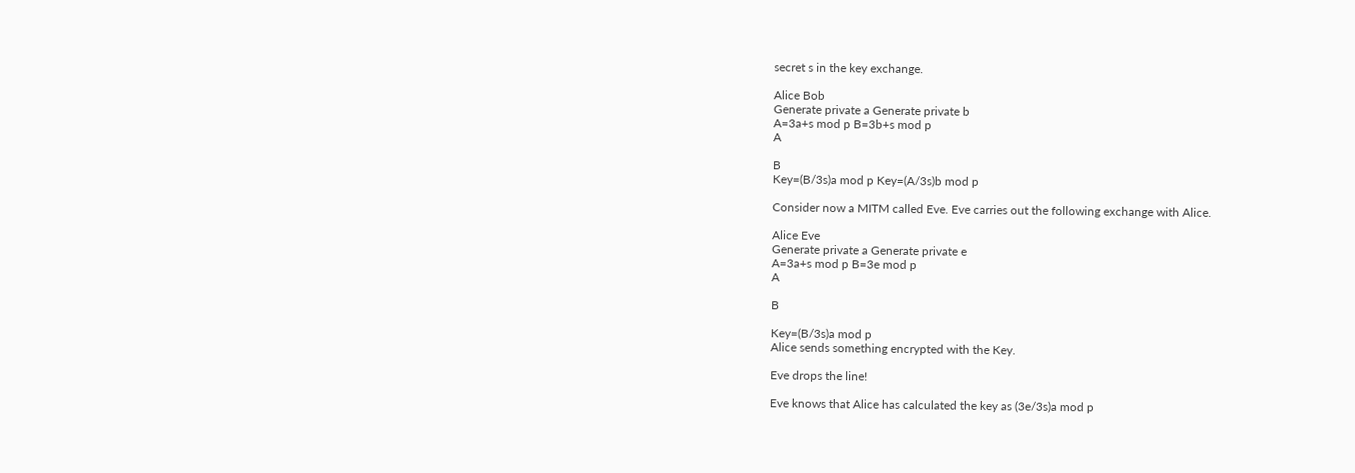secret s in the key exchange.

Alice Bob
Generate private a Generate private b
A=3a+s mod p B=3b+s mod p
A

B
Key=(B/3s)a mod p Key=(A/3s)b mod p

Consider now a MITM called Eve. Eve carries out the following exchange with Alice.

Alice Eve
Generate private a Generate private e
A=3a+s mod p B=3e mod p
A

B

Key=(B/3s)a mod p
Alice sends something encrypted with the Key.

Eve drops the line!

Eve knows that Alice has calculated the key as (3e/3s)a mod p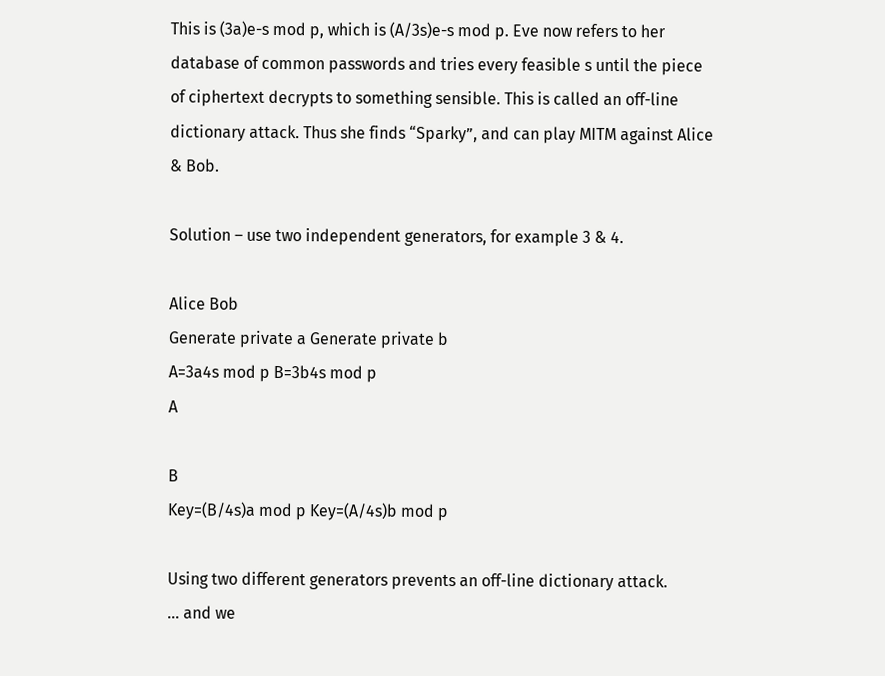This is (3a)e-s mod p, which is (A/3s)e-s mod p. Eve now refers to her database of common passwords and tries every feasible s until the piece of ciphertext decrypts to something sensible. This is called an off-line dictionary attack. Thus she finds “Sparky”, and can play MITM against Alice & Bob.

Solution – use two independent generators, for example 3 & 4.

Alice Bob
Generate private a Generate private b
A=3a4s mod p B=3b4s mod p
A

B
Key=(B/4s)a mod p Key=(A/4s)b mod p

Using two different generators prevents an off-line dictionary attack.
… and we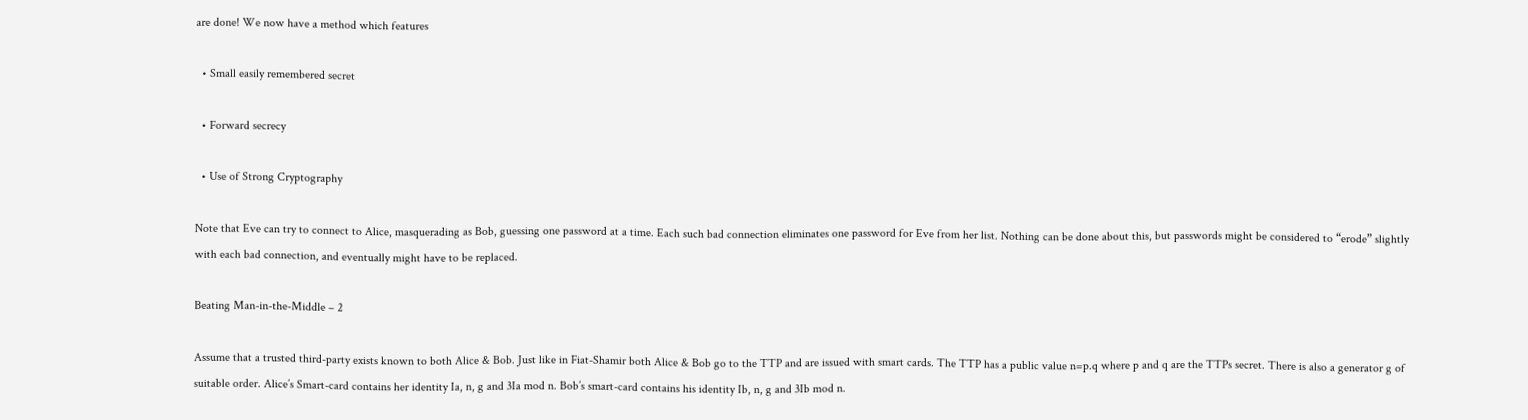are done! We now have a method which features

  • Small easily remembered secret

  • Forward secrecy

  • Use of Strong Cryptography

Note that Eve can try to connect to Alice, masquerading as Bob, guessing one password at a time. Each such bad connection eliminates one password for Eve from her list. Nothing can be done about this, but passwords might be considered to “erode” slightly with each bad connection, and eventually might have to be replaced.

Beating Man-in-the-Middle – 2

Assume that a trusted third-party exists known to both Alice & Bob. Just like in Fiat-Shamir both Alice & Bob go to the TTP and are issued with smart cards. The TTP has a public value n=p.q where p and q are the TTPs secret. There is also a generator g of suitable order. Alice’s Smart-card contains her identity Ia, n, g and 3Ia mod n. Bob’s smart-card contains his identity Ib, n, g and 3Ib mod n.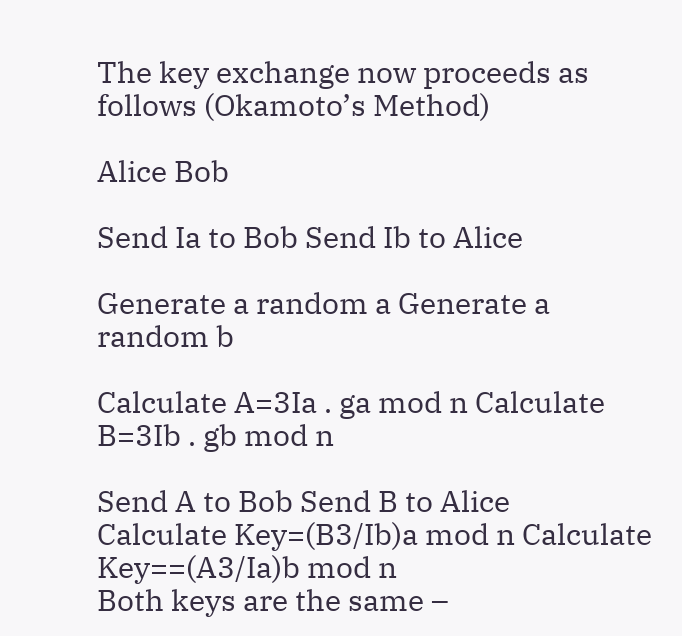The key exchange now proceeds as follows (Okamoto’s Method)

Alice Bob

Send Ia to Bob Send Ib to Alice

Generate a random a Generate a random b

Calculate A=3Ia . ga mod n Calculate B=3Ib . gb mod n

Send A to Bob Send B to Alice
Calculate Key=(B3/Ib)a mod n Calculate Key==(A3/Ia)b mod n
Both keys are the same –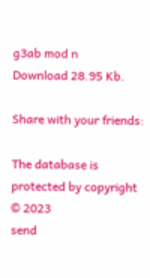g3ab mod n
Download 28.95 Kb.

Share with your friends:

The database is protected by copyright © 2023
send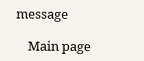message

    Main page